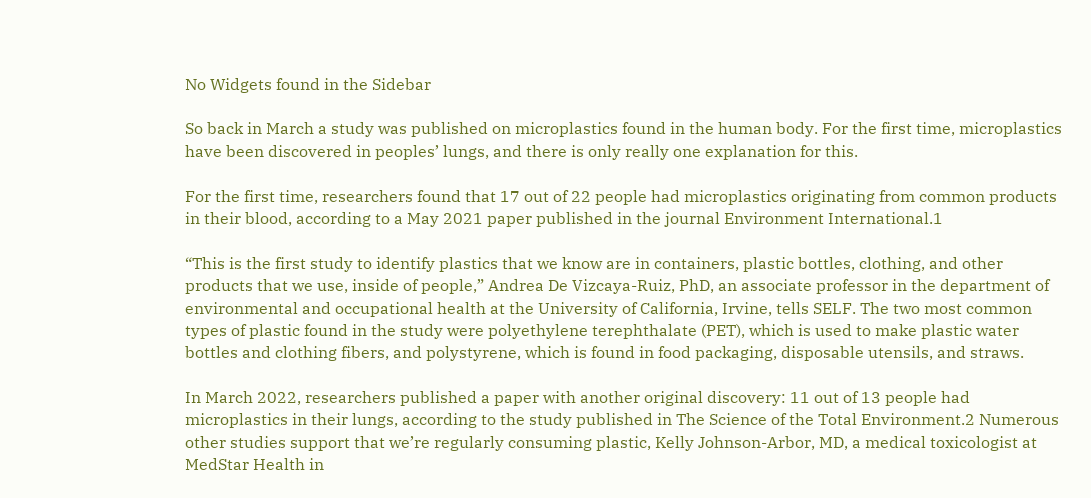No Widgets found in the Sidebar

So back in March a study was published on microplastics found in the human body. For the first time, microplastics have been discovered in peoples’ lungs, and there is only really one explanation for this.

For the first time, researchers found that 17 out of 22 people had microplastics originating from common products in their blood, according to a May 2021 paper published in the journal Environment International.1

“This is the first study to identify plastics that we know are in containers, plastic bottles, clothing, and other products that we use, inside of people,” Andrea De Vizcaya-Ruiz, PhD, an associate professor in the department of environmental and occupational health at the University of California, Irvine, tells SELF. The two most common types of plastic found in the study were polyethylene terephthalate (PET), which is used to make plastic water bottles and clothing fibers, and polystyrene, which is found in food packaging, disposable utensils, and straws.

In March 2022, researchers published a paper with another original discovery: 11 out of 13 people had microplastics in their lungs, according to the study published in The Science of the Total Environment.2 Numerous other studies support that we’re regularly consuming plastic, Kelly Johnson-Arbor, MD, a medical toxicologist at MedStar Health in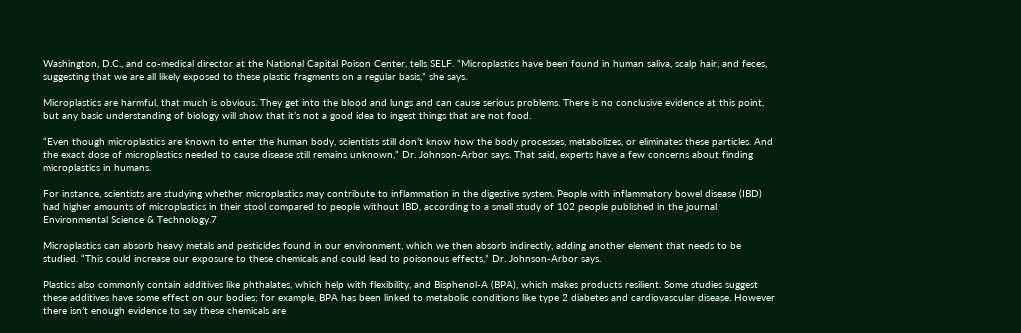Washington, D.C., and co-medical director at the National Capital Poison Center, tells SELF. “Microplastics have been found in human saliva, scalp hair, and feces, suggesting that we are all likely exposed to these plastic fragments on a regular basis,” she says.

Microplastics are harmful, that much is obvious. They get into the blood and lungs and can cause serious problems. There is no conclusive evidence at this point, but any basic understanding of biology will show that it’s not a good idea to ingest things that are not food.

“Even though microplastics are known to enter the human body, scientists still don’t know how the body processes, metabolizes, or eliminates these particles. And the exact dose of microplastics needed to cause disease still remains unknown,” Dr. Johnson-Arbor says. That said, experts have a few concerns about finding microplastics in humans.

For instance, scientists are studying whether microplastics may contribute to inflammation in the digestive system. People with inflammatory bowel disease (IBD) had higher amounts of microplastics in their stool compared to people without IBD, according to a small study of 102 people published in the journal Environmental Science & Technology.7

Microplastics can absorb heavy metals and pesticides found in our environment, which we then absorb indirectly, adding another element that needs to be studied. “This could increase our exposure to these chemicals and could lead to poisonous effects,” Dr. Johnson-Arbor says.

Plastics also commonly contain additives like phthalates, which help with flexibility, and Bisphenol-A (BPA), which makes products resilient. Some studies suggest these additives have some effect on our bodies; for example, BPA has been linked to metabolic conditions like type 2 diabetes and cardiovascular disease. However there isn’t enough evidence to say these chemicals are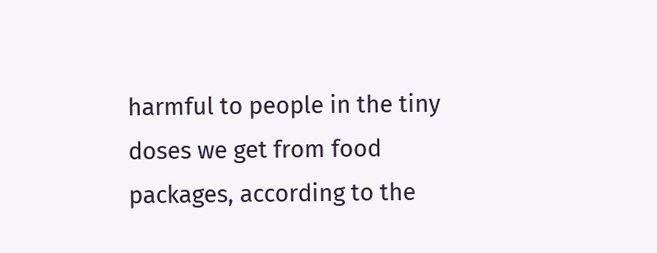harmful to people in the tiny doses we get from food packages, according to the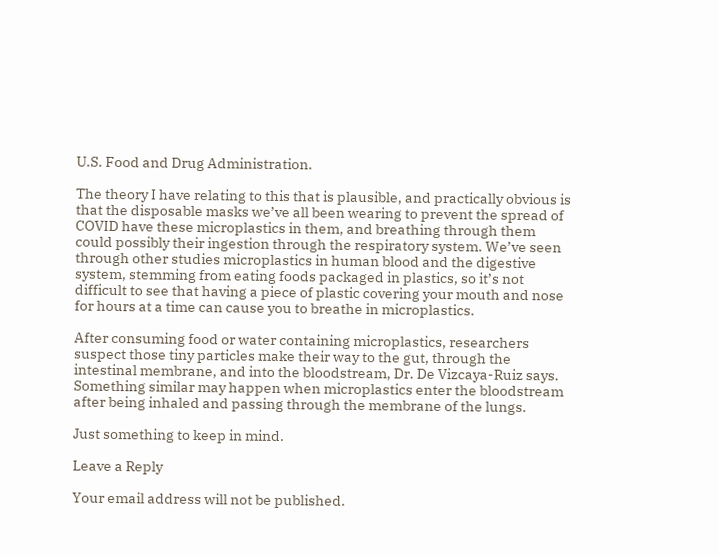U.S. Food and Drug Administration.

The theory I have relating to this that is plausible, and practically obvious is that the disposable masks we’ve all been wearing to prevent the spread of COVID have these microplastics in them, and breathing through them could possibly their ingestion through the respiratory system. We’ve seen through other studies microplastics in human blood and the digestive system, stemming from eating foods packaged in plastics, so it’s not difficult to see that having a piece of plastic covering your mouth and nose for hours at a time can cause you to breathe in microplastics.

After consuming food or water containing microplastics, researchers suspect those tiny particles make their way to the gut, through the intestinal membrane, and into the bloodstream, Dr. De Vizcaya-Ruiz says. Something similar may happen when microplastics enter the bloodstream after being inhaled and passing through the membrane of the lungs.

Just something to keep in mind.

Leave a Reply

Your email address will not be published.